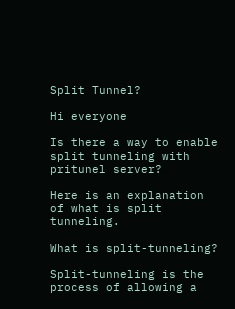Split Tunnel?

Hi everyone

Is there a way to enable split tunneling with pritunel server?

Here is an explanation of what is split tunneling.

What is split-tunneling?

Split-tunneling is the process of allowing a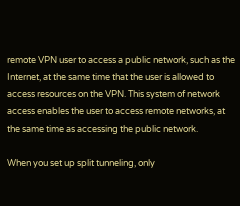remote VPN user to access a public network, such as the Internet, at the same time that the user is allowed to access resources on the VPN. This system of network access enables the user to access remote networks, at the same time as accessing the public network.

When you set up split tunneling, only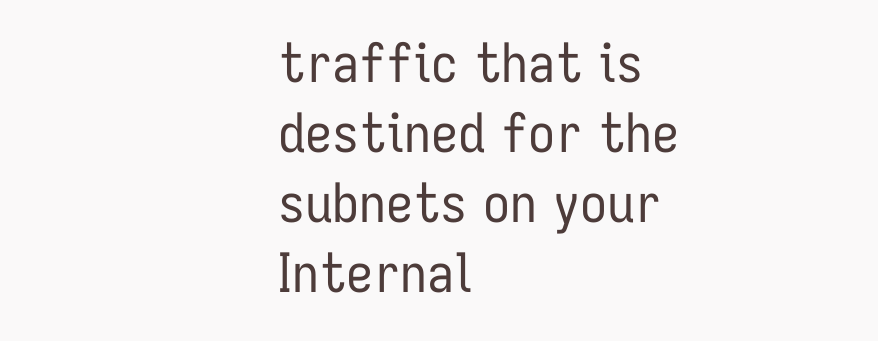traffic that is destined for the subnets on your Internal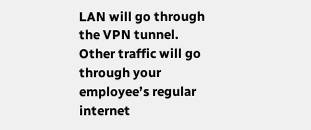LAN will go through the VPN tunnel. Other traffic will go through your employee’s regular internet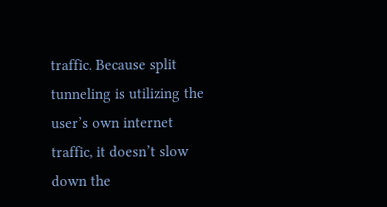traffic. Because split tunneling is utilizing the user’s own internet traffic, it doesn’t slow down the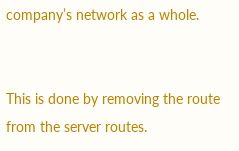company’s network as a whole.


This is done by removing the route from the server routes.